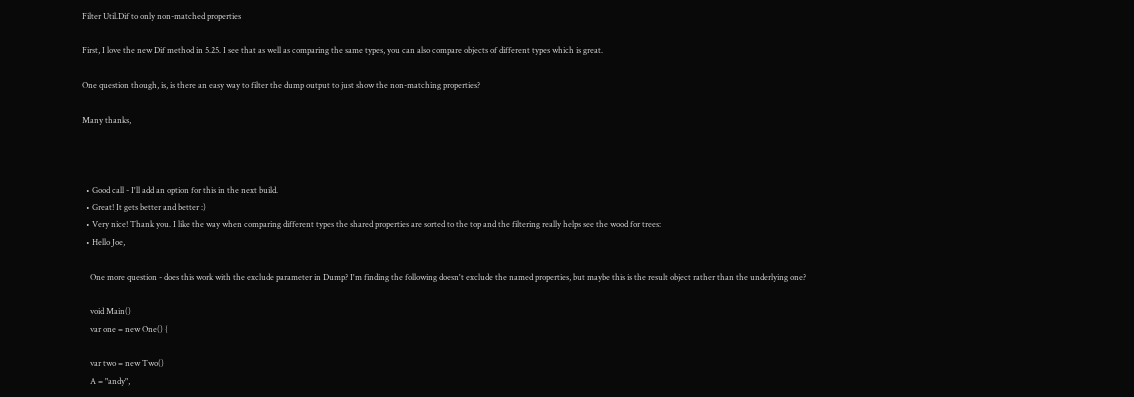Filter Util.Dif to only non-matched properties

First, I love the new Dif method in 5.25. I see that as well as comparing the same types, you can also compare objects of different types which is great.

One question though, is, is there an easy way to filter the dump output to just show the non-matching properties?

Many thanks,



  • Good call - I'll add an option for this in the next build.
  • Great! It gets better and better :)
  • Very nice! Thank you. I like the way when comparing different types the shared properties are sorted to the top and the filtering really helps see the wood for trees:
  • Hello Joe,

    One more question - does this work with the exclude parameter in Dump? I'm finding the following doesn't exclude the named properties, but maybe this is the result object rather than the underlying one?

    void Main()
    var one = new One() {

    var two = new Two()
    A = "andy",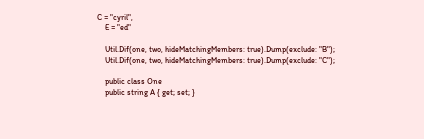C = "cyril",
    E = "ed"

    Util.Dif(one, two, hideMatchingMembers: true).Dump(exclude: "B");
    Util.Dif(one, two, hideMatchingMembers: true).Dump(exclude: "C");

    public class One
    public string A { get; set; }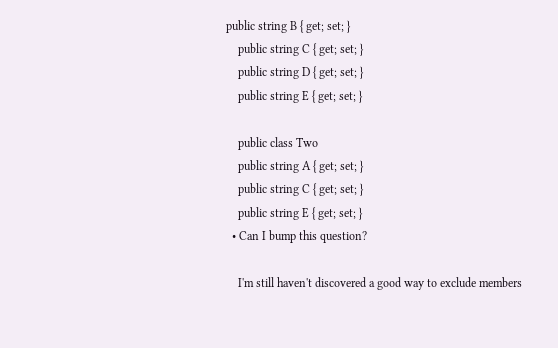public string B { get; set; }
    public string C { get; set; }
    public string D { get; set; }
    public string E { get; set; }

    public class Two
    public string A { get; set; }
    public string C { get; set; }
    public string E { get; set; }
  • Can I bump this question?

    I'm still haven't discovered a good way to exclude members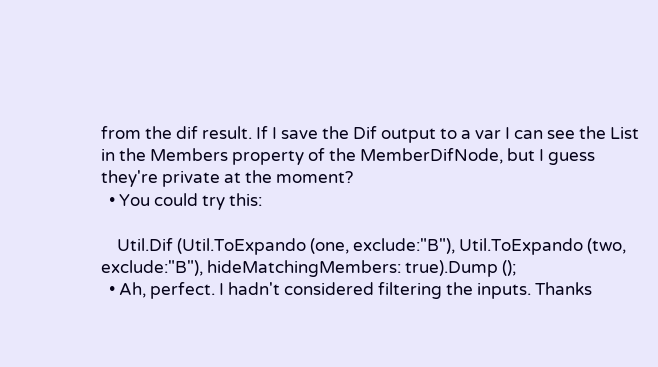from the dif result. If I save the Dif output to a var I can see the List in the Members property of the MemberDifNode, but I guess they're private at the moment?
  • You could try this:

    Util.Dif (Util.ToExpando (one, exclude:"B"), Util.ToExpando (two, exclude:"B"), hideMatchingMembers: true).Dump ();
  • Ah, perfect. I hadn't considered filtering the inputs. Thanks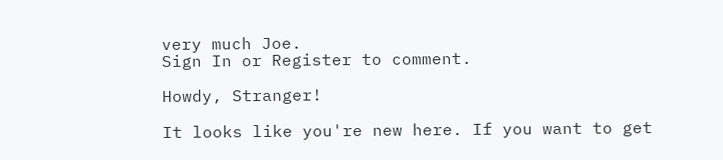very much Joe.
Sign In or Register to comment.

Howdy, Stranger!

It looks like you're new here. If you want to get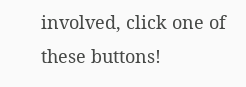involved, click one of these buttons!